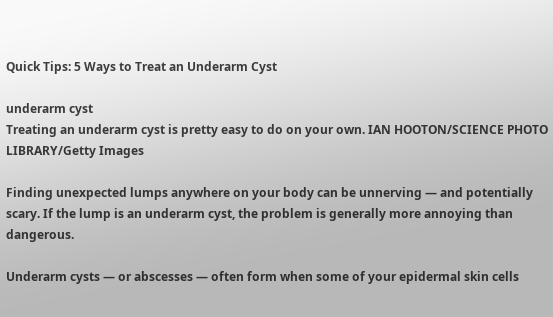Quick Tips: 5 Ways to Treat an Underarm Cyst

underarm cyst
Treating an underarm cyst is pretty easy to do on your own. IAN HOOTON/SCIENCE PHOTO LIBRARY/Getty Images

Finding unexpected lumps anywhere on your body can be unnerving — and potentially scary. If the lump is an underarm cyst, the problem is generally more annoying than dangerous.

Underarm cysts — or abscesses — often form when some of your epidermal skin cells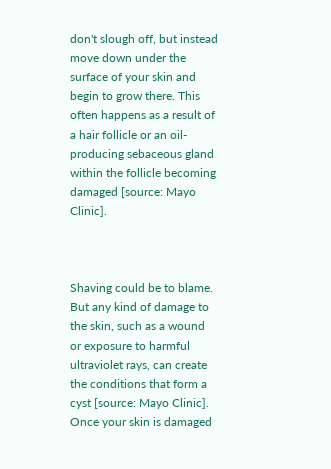don't slough off, but instead move down under the surface of your skin and begin to grow there. This often happens as a result of a hair follicle or an oil-producing sebaceous gland within the follicle becoming damaged [source: Mayo Clinic].



Shaving could be to blame. But any kind of damage to the skin, such as a wound or exposure to harmful ultraviolet rays, can create the conditions that form a cyst [source: Mayo Clinic]. Once your skin is damaged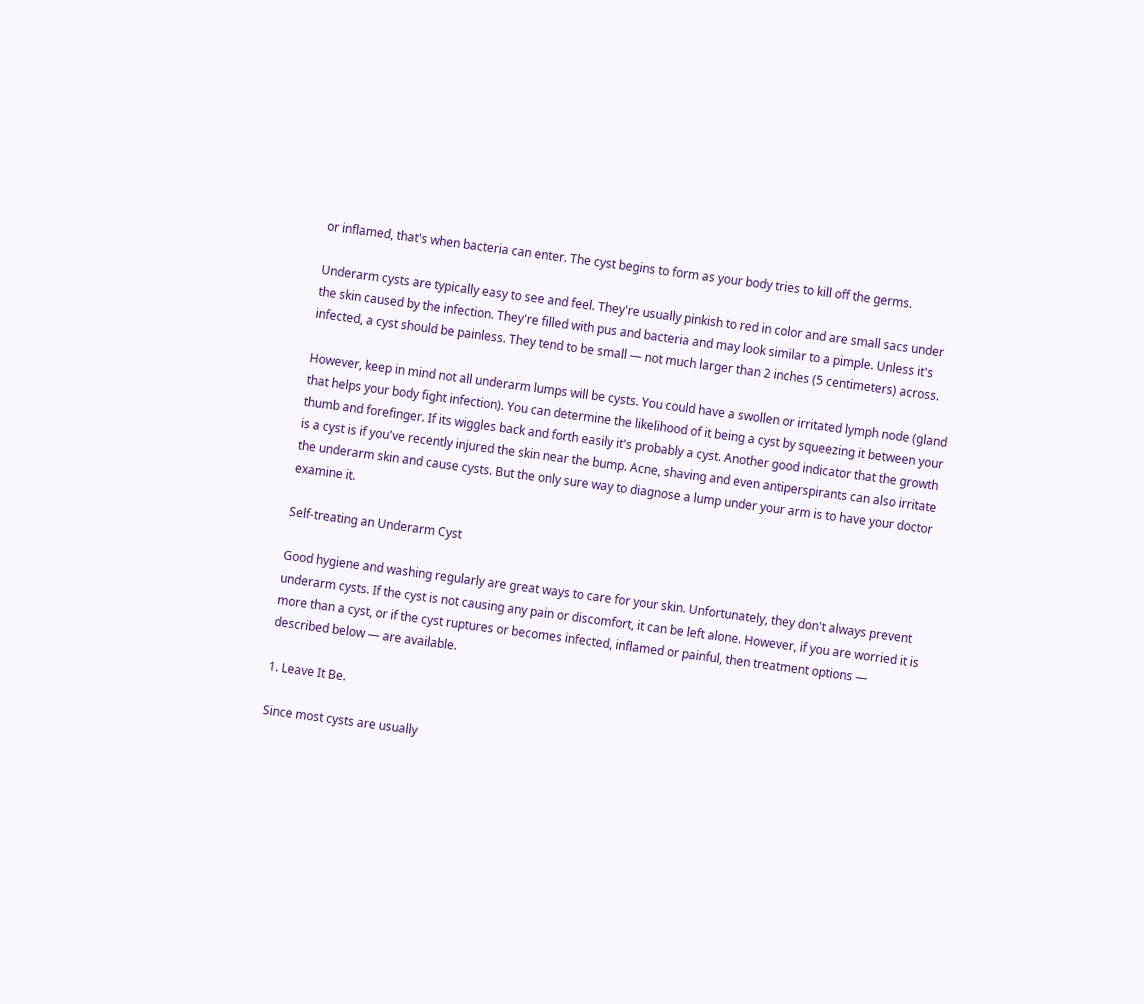or inflamed, that's when bacteria can enter. The cyst begins to form as your body tries to kill off the germs.

Underarm cysts are typically easy to see and feel. They're usually pinkish to red in color and are small sacs under the skin caused by the infection. They're filled with pus and bacteria and may look similar to a pimple. Unless it's infected, a cyst should be painless. They tend to be small — not much larger than 2 inches (5 centimeters) across.

However, keep in mind not all underarm lumps will be cysts. You could have a swollen or irritated lymph node (gland that helps your body fight infection). You can determine the likelihood of it being a cyst by squeezing it between your thumb and forefinger. If its wiggles back and forth easily it's probably a cyst. Another good indicator that the growth is a cyst is if you've recently injured the skin near the bump. Acne, shaving and even antiperspirants can also irritate the underarm skin and cause cysts. But the only sure way to diagnose a lump under your arm is to have your doctor examine it.

Self-treating an Underarm Cyst

Good hygiene and washing regularly are great ways to care for your skin. Unfortunately, they don't always prevent underarm cysts. If the cyst is not causing any pain or discomfort, it can be left alone. However, if you are worried it is more than a cyst, or if the cyst ruptures or becomes infected, inflamed or painful, then treatment options — described below — are available.

1. Leave It Be.

Since most cysts are usually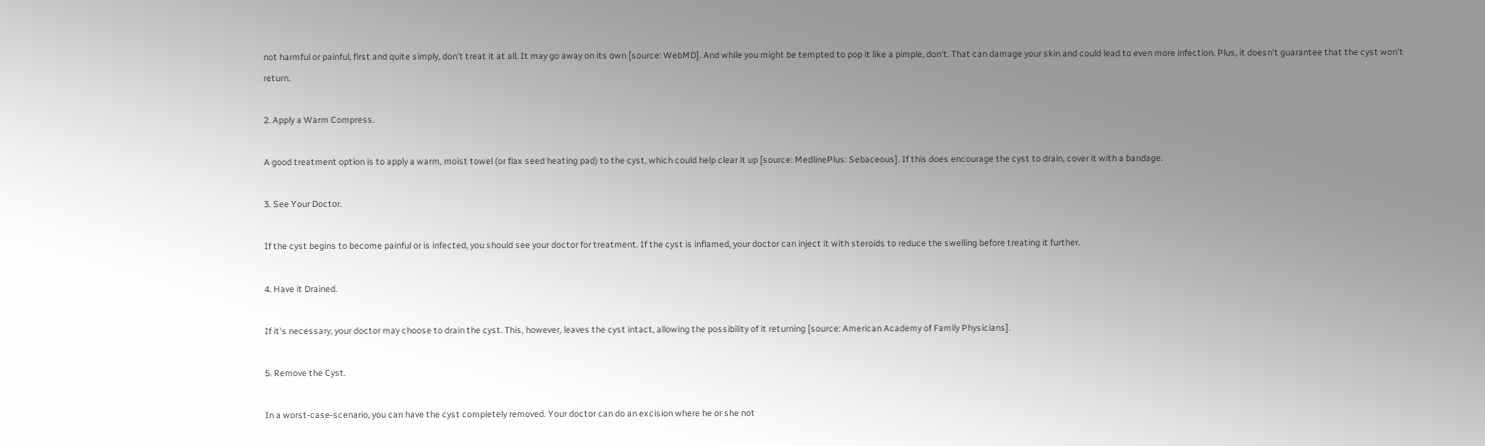not harmful or painful, first and quite simply, don't treat it at all. It may go away on its own [source: WebMD]. And while you might be tempted to pop it like a pimple, don't. That can damage your skin and could lead to even more infection. Plus, it doesn't guarantee that the cyst won't return.

2. Apply a Warm Compress.

A good treatment option is to apply a warm, moist towel (or flax seed heating pad) to the cyst, which could help clear it up [source: MedlinePlus: Sebaceous]. If this does encourage the cyst to drain, cover it with a bandage.

3. See Your Doctor.

If the cyst begins to become painful or is infected, you should see your doctor for treatment. If the cyst is inflamed, your doctor can inject it with steroids to reduce the swelling before treating it further.

4. Have it Drained.

If it's necessary, your doctor may choose to drain the cyst. This, however, leaves the cyst intact, allowing the possibility of it returning [source: American Academy of Family Physicians].

5. Remove the Cyst.

In a worst-case-scenario, you can have the cyst completely removed. Your doctor can do an excision where he or she not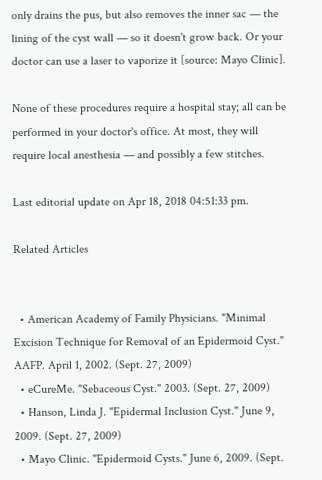only drains the pus, but also removes the inner sac — the lining of the cyst wall — so it doesn't grow back. Or your doctor can use a laser to vaporize it [source: Mayo Clinic].

None of these procedures require a hospital stay; all can be performed in your doctor's office. At most, they will require local anesthesia — and possibly a few stitches.

Last editorial update on Apr 18, 2018 04:51:33 pm.

Related Articles


  • American Academy of Family Physicians. "Minimal Excision Technique for Removal of an Epidermoid Cyst." AAFP. April 1, 2002. (Sept. 27, 2009)
  • eCureMe. "Sebaceous Cyst." 2003. (Sept. 27, 2009)
  • Hanson, Linda J. "Epidermal Inclusion Cyst." June 9, 2009. (Sept. 27, 2009)
  • Mayo Clinic. "Epidermoid Cysts." June 6, 2009. (Sept.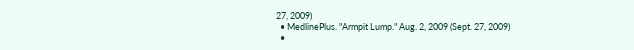27, 2009)
  • MedlinePlus. "Armpit Lump." Aug. 2, 2009 (Sept. 27, 2009)
  •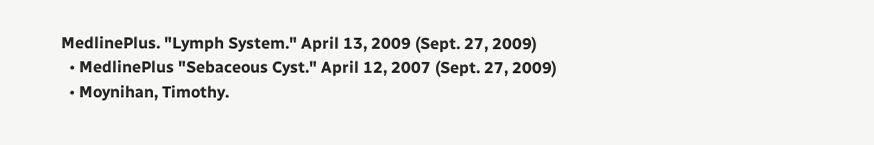MedlinePlus. "Lymph System." April 13, 2009 (Sept. 27, 2009)
  • MedlinePlus "Sebaceous Cyst." April 12, 2007 (Sept. 27, 2009)
  • Moynihan, Timothy.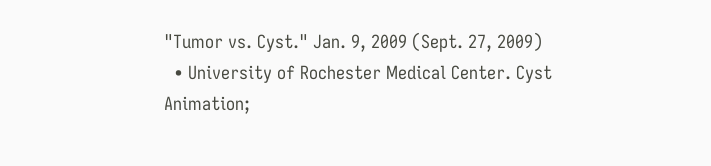"Tumor vs. Cyst." Jan. 9, 2009 (Sept. 27, 2009)
  • University of Rochester Medical Center. Cyst Animation;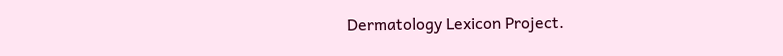Dermatology Lexicon Project.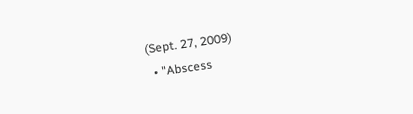(Sept. 27, 2009)
  • "Abscess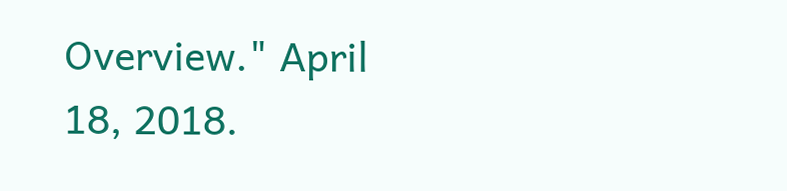Overview." April 18, 2018.